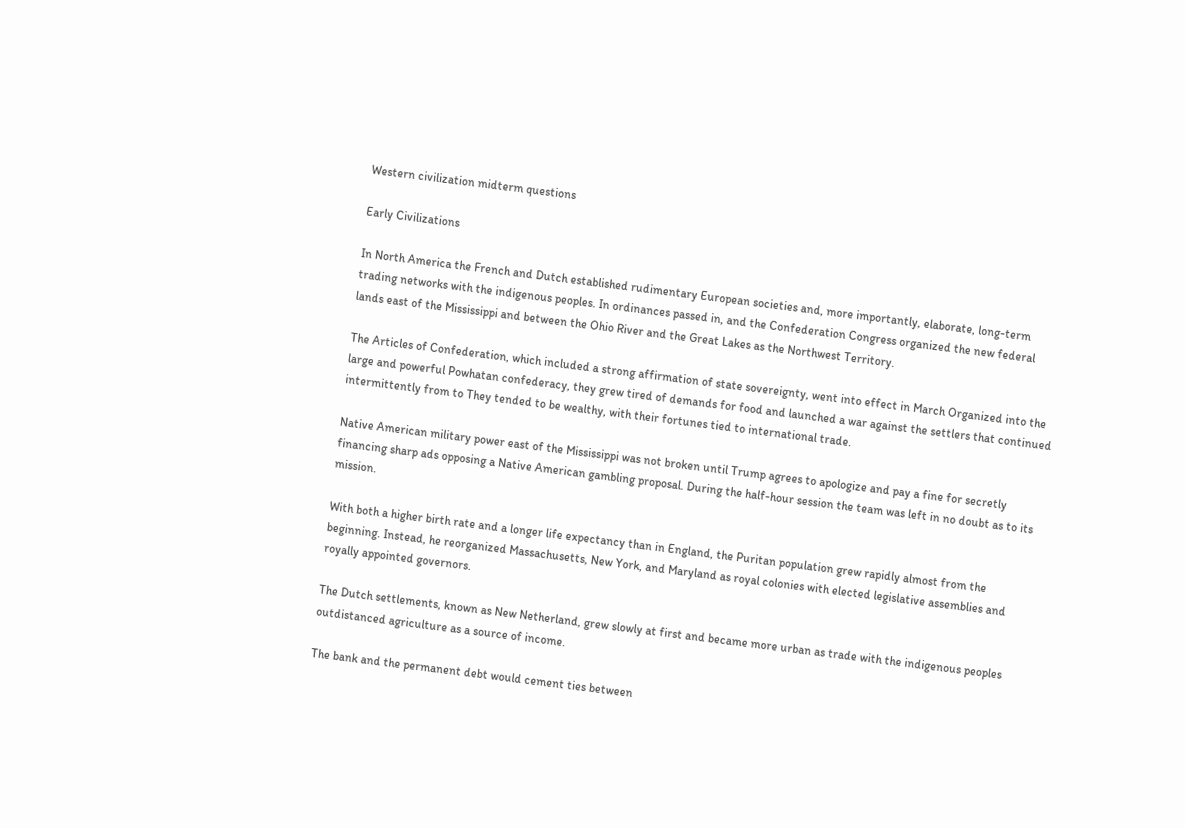Western civilization midterm questions

Early Civilizations

In North America the French and Dutch established rudimentary European societies and, more importantly, elaborate, long-term trading networks with the indigenous peoples. In ordinances passed in, and the Confederation Congress organized the new federal lands east of the Mississippi and between the Ohio River and the Great Lakes as the Northwest Territory.

The Articles of Confederation, which included a strong affirmation of state sovereignty, went into effect in March Organized into the large and powerful Powhatan confederacy, they grew tired of demands for food and launched a war against the settlers that continued intermittently from to They tended to be wealthy, with their fortunes tied to international trade.

Native American military power east of the Mississippi was not broken until Trump agrees to apologize and pay a fine for secretly financing sharp ads opposing a Native American gambling proposal. During the half-hour session the team was left in no doubt as to its mission.

With both a higher birth rate and a longer life expectancy than in England, the Puritan population grew rapidly almost from the beginning. Instead, he reorganized Massachusetts, New York, and Maryland as royal colonies with elected legislative assemblies and royally appointed governors.

The Dutch settlements, known as New Netherland, grew slowly at first and became more urban as trade with the indigenous peoples outdistanced agriculture as a source of income.

The bank and the permanent debt would cement ties between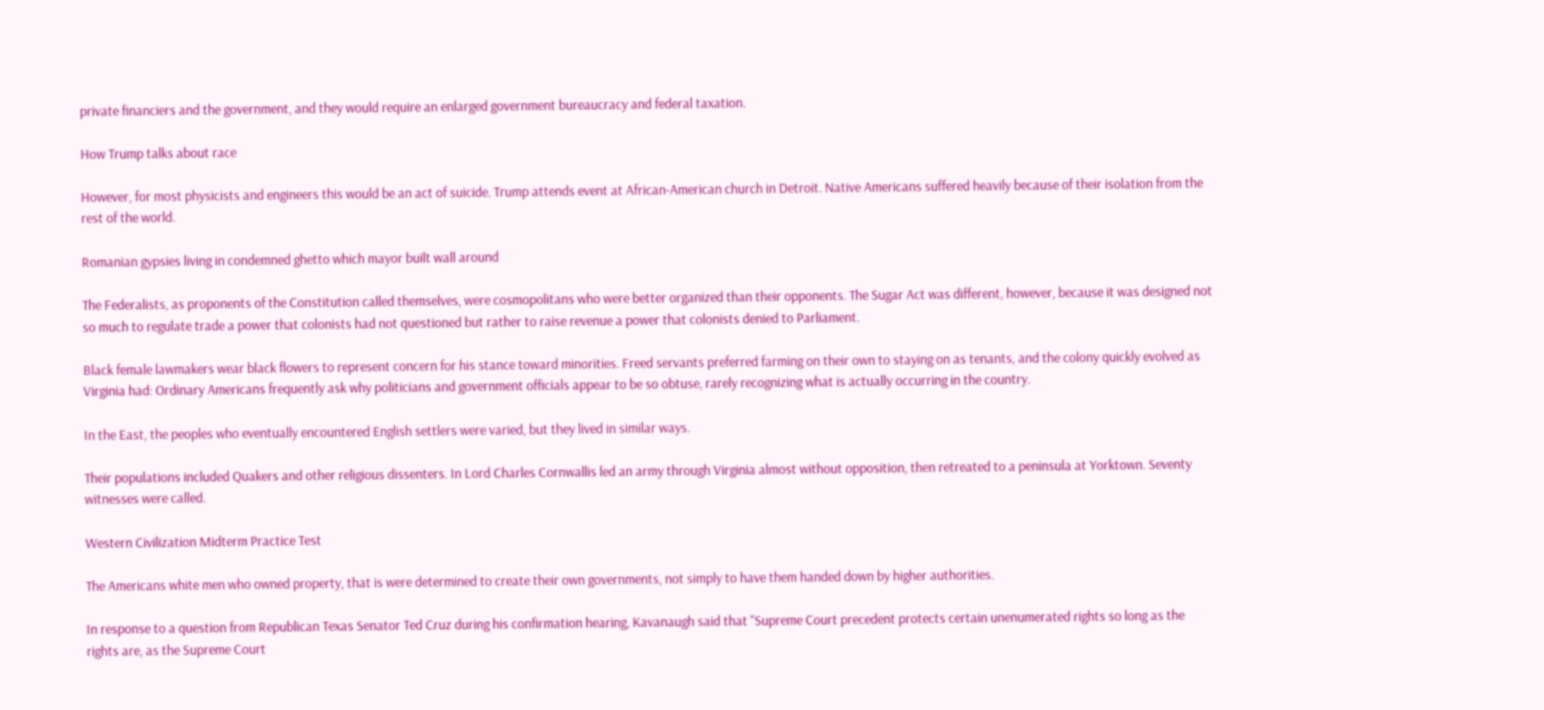private financiers and the government, and they would require an enlarged government bureaucracy and federal taxation.

How Trump talks about race

However, for most physicists and engineers this would be an act of suicide. Trump attends event at African-American church in Detroit. Native Americans suffered heavily because of their isolation from the rest of the world.

Romanian gypsies living in condemned ghetto which mayor built wall around

The Federalists, as proponents of the Constitution called themselves, were cosmopolitans who were better organized than their opponents. The Sugar Act was different, however, because it was designed not so much to regulate trade a power that colonists had not questioned but rather to raise revenue a power that colonists denied to Parliament.

Black female lawmakers wear black flowers to represent concern for his stance toward minorities. Freed servants preferred farming on their own to staying on as tenants, and the colony quickly evolved as Virginia had: Ordinary Americans frequently ask why politicians and government officials appear to be so obtuse, rarely recognizing what is actually occurring in the country.

In the East, the peoples who eventually encountered English settlers were varied, but they lived in similar ways.

Their populations included Quakers and other religious dissenters. In Lord Charles Cornwallis led an army through Virginia almost without opposition, then retreated to a peninsula at Yorktown. Seventy witnesses were called.

Western Civilization Midterm Practice Test

The Americans white men who owned property, that is were determined to create their own governments, not simply to have them handed down by higher authorities.

In response to a question from Republican Texas Senator Ted Cruz during his confirmation hearing, Kavanaugh said that "Supreme Court precedent protects certain unenumerated rights so long as the rights are, as the Supreme Court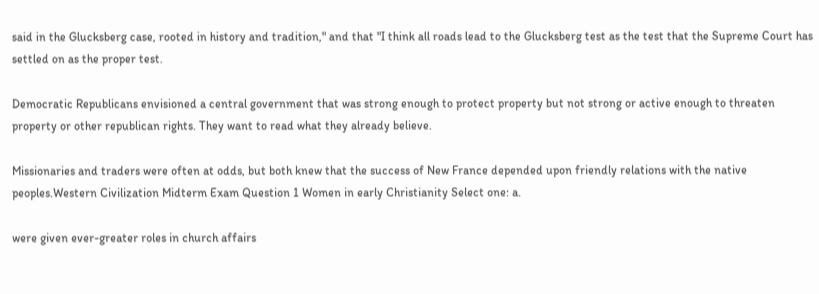said in the Glucksberg case, rooted in history and tradition," and that "I think all roads lead to the Glucksberg test as the test that the Supreme Court has settled on as the proper test.

Democratic Republicans envisioned a central government that was strong enough to protect property but not strong or active enough to threaten property or other republican rights. They want to read what they already believe.

Missionaries and traders were often at odds, but both knew that the success of New France depended upon friendly relations with the native peoples.Western Civilization Midterm Exam Question 1 Women in early Christianity Select one: a.

were given ever-greater roles in church affairs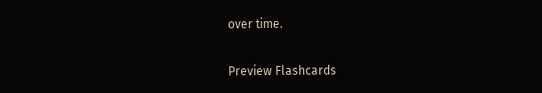over time.

Preview Flashcards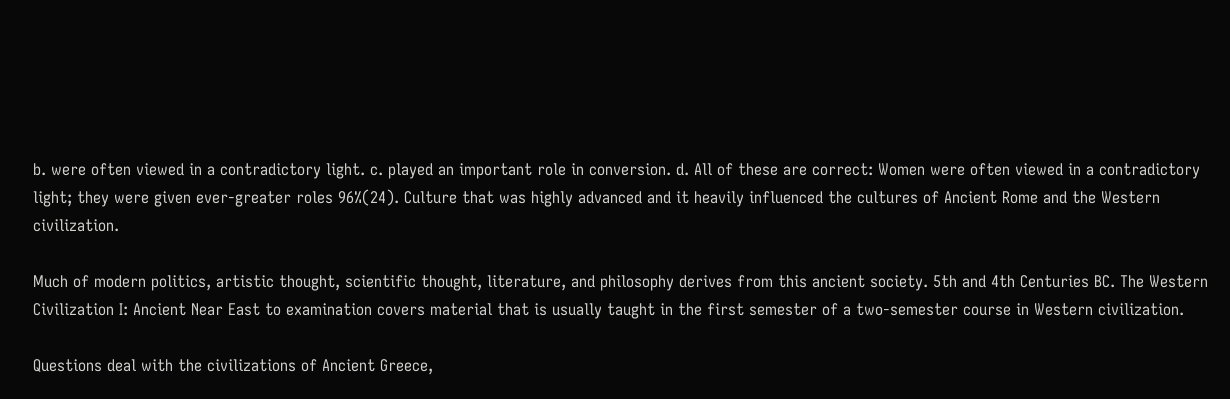b. were often viewed in a contradictory light. c. played an important role in conversion. d. All of these are correct: Women were often viewed in a contradictory light; they were given ever-greater roles 96%(24). Culture that was highly advanced and it heavily influenced the cultures of Ancient Rome and the Western civilization.

Much of modern politics, artistic thought, scientific thought, literature, and philosophy derives from this ancient society. 5th and 4th Centuries BC. The Western Civilization I: Ancient Near East to examination covers material that is usually taught in the first semester of a two-semester course in Western civilization.

Questions deal with the civilizations of Ancient Greece,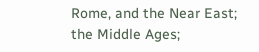Rome, and the Near East; the Middle Ages;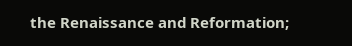the Renaissance and Reformation;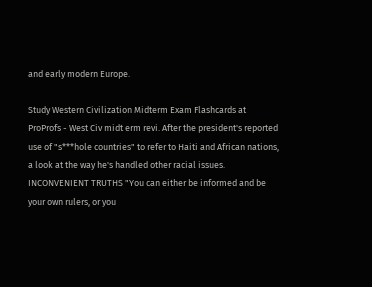and early modern Europe.

Study Western Civilization Midterm Exam Flashcards at ProProfs - West Civ midt erm revi. After the president's reported use of "s***hole countries" to refer to Haiti and African nations, a look at the way he's handled other racial issues. INCONVENIENT TRUTHS "You can either be informed and be your own rulers, or you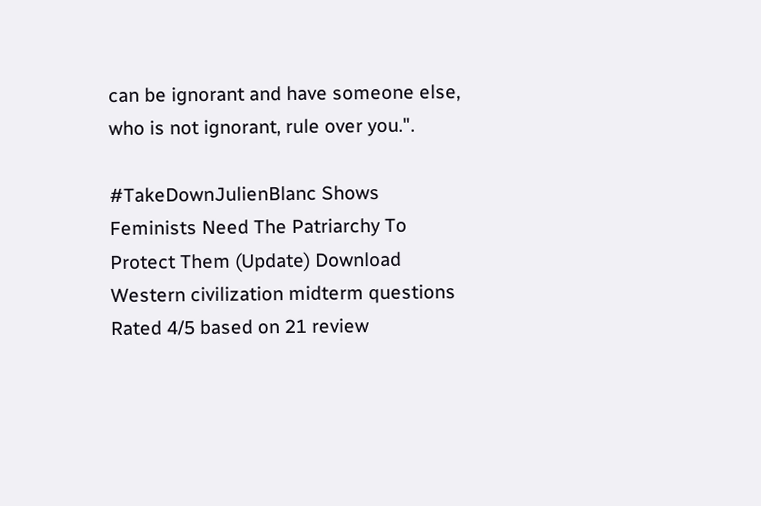can be ignorant and have someone else, who is not ignorant, rule over you.".

#TakeDownJulienBlanc Shows Feminists Need The Patriarchy To Protect Them (Update) Download
Western civilization midterm questions
Rated 4/5 based on 21 review